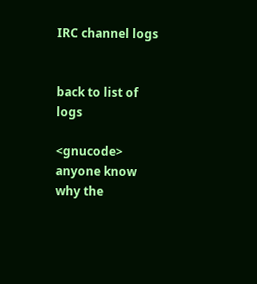IRC channel logs


back to list of logs

<gnucode> anyone know why the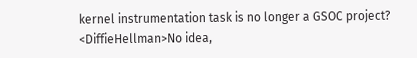kernel instrumentation task is no longer a GSOC project?
<DiffieHellman>No idea,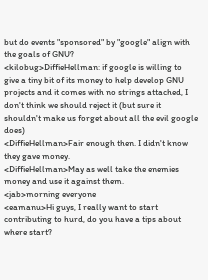but do events "sponsored" by "google" align with the goals of GNU?
<kilobug>DiffieHellman: if google is willing to give a tiny bit of its money to help develop GNU projects and it comes with no strings attached, I don't think we should reject it (but sure it shouldn't make us forget about all the evil google does)
<DiffieHellman>Fair enough then. I didn't know they gave money.
<DiffieHellman>May as well take the enemies money and use it against them.
<jab>morning everyone
<eamanu>Hi guys, I really want to start contributing to hurd, do you have a tips about where start?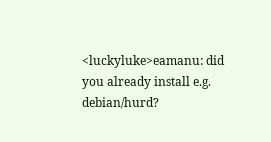<luckyluke>eamanu: did you already install e.g. debian/hurd?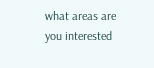what areas are you interested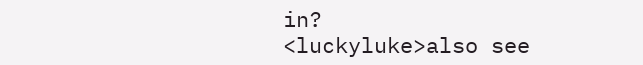in?
<luckyluke>also see